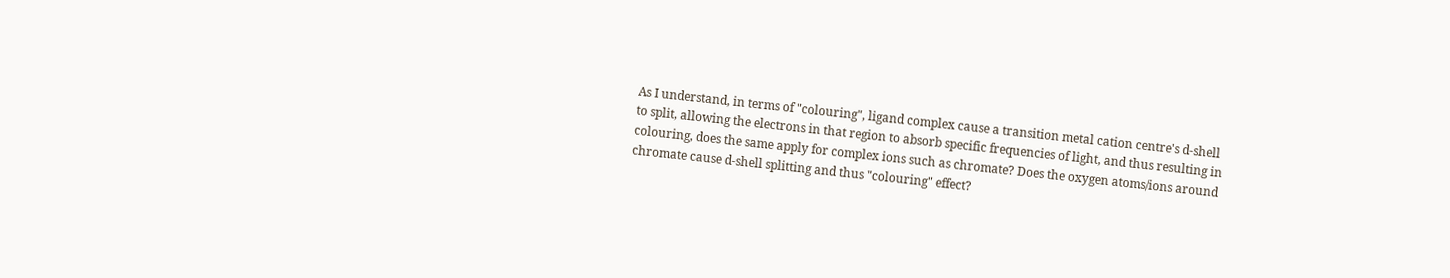As I understand, in terms of "colouring", ligand complex cause a transition metal cation centre's d-shell to split, allowing the electrons in that region to absorb specific frequencies of light, and thus resulting in colouring, does the same apply for complex ions such as chromate? Does the oxygen atoms/ions around chromate cause d-shell splitting and thus "colouring" effect?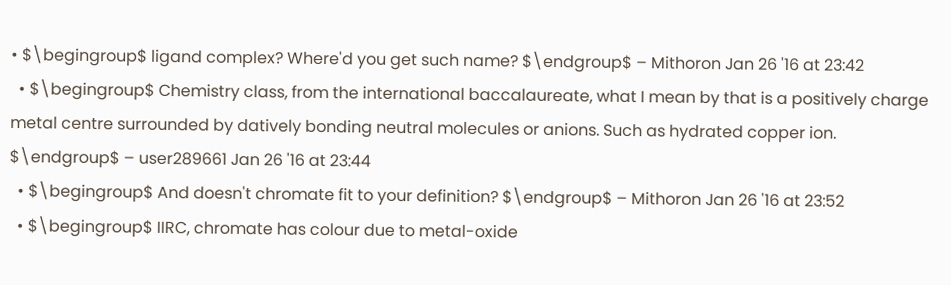• $\begingroup$ ligand complex? Where'd you get such name? $\endgroup$ – Mithoron Jan 26 '16 at 23:42
  • $\begingroup$ Chemistry class, from the international baccalaureate, what I mean by that is a positively charge metal centre surrounded by datively bonding neutral molecules or anions. Such as hydrated copper ion. $\endgroup$ – user289661 Jan 26 '16 at 23:44
  • $\begingroup$ And doesn't chromate fit to your definition? $\endgroup$ – Mithoron Jan 26 '16 at 23:52
  • $\begingroup$ IIRC, chromate has colour due to metal-oxide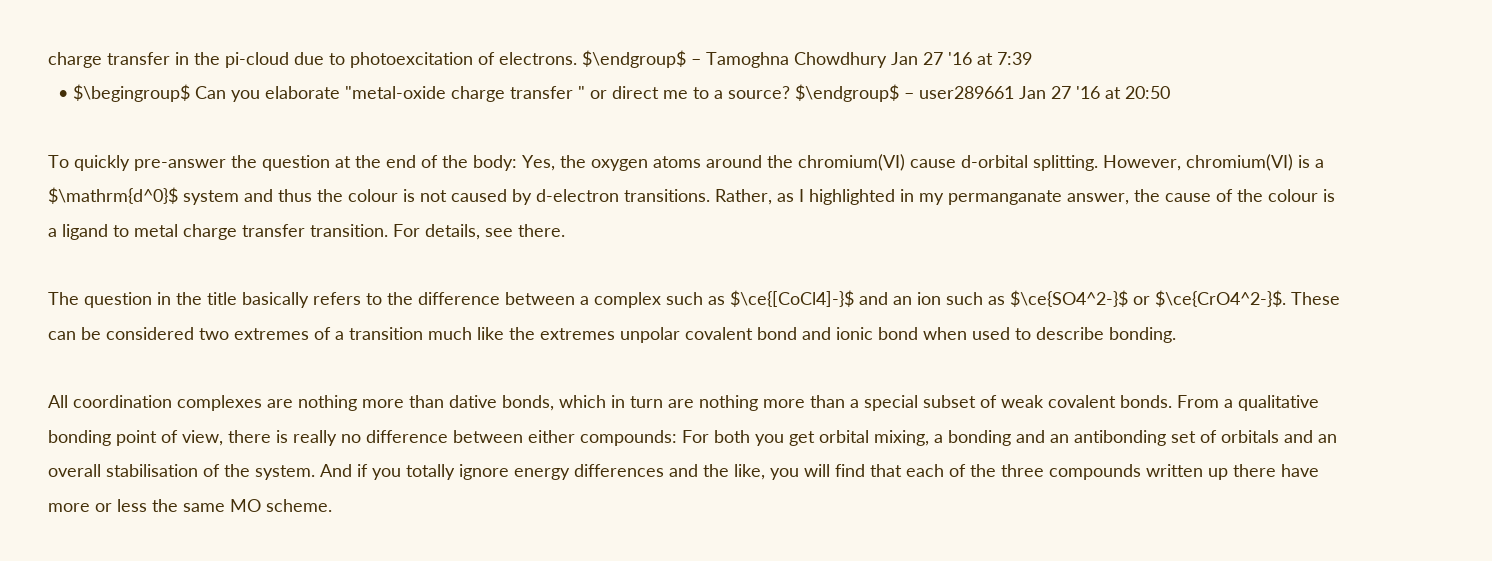charge transfer in the pi-cloud due to photoexcitation of electrons. $\endgroup$ – Tamoghna Chowdhury Jan 27 '16 at 7:39
  • $\begingroup$ Can you elaborate "metal-oxide charge transfer " or direct me to a source? $\endgroup$ – user289661 Jan 27 '16 at 20:50

To quickly pre-answer the question at the end of the body: Yes, the oxygen atoms around the chromium(VI) cause d-orbital splitting. However, chromium(VI) is a $\mathrm{d^0}$ system and thus the colour is not caused by d-electron transitions. Rather, as I highlighted in my permanganate answer, the cause of the colour is a ligand to metal charge transfer transition. For details, see there.

The question in the title basically refers to the difference between a complex such as $\ce{[CoCl4]-}$ and an ion such as $\ce{SO4^2-}$ or $\ce{CrO4^2-}$. These can be considered two extremes of a transition much like the extremes unpolar covalent bond and ionic bond when used to describe bonding.

All coordination complexes are nothing more than dative bonds, which in turn are nothing more than a special subset of weak covalent bonds. From a qualitative bonding point of view, there is really no difference between either compounds: For both you get orbital mixing, a bonding and an antibonding set of orbitals and an overall stabilisation of the system. And if you totally ignore energy differences and the like, you will find that each of the three compounds written up there have more or less the same MO scheme.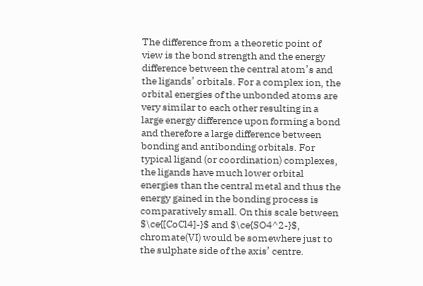The difference from a theoretic point of view is the bond strength and the energy difference between the central atom’s and the ligands’ orbitals. For a complex ion, the orbital energies of the unbonded atoms are very similar to each other resulting in a large energy difference upon forming a bond and therefore a large difference between bonding and antibonding orbitals. For typical ligand (or coordination) complexes, the ligands have much lower orbital energies than the central metal and thus the energy gained in the bonding process is comparatively small. On this scale between $\ce{[CoCl4]-}$ and $\ce{SO4^2-}$, chromate(VI) would be somewhere just to the sulphate side of the axis’ centre.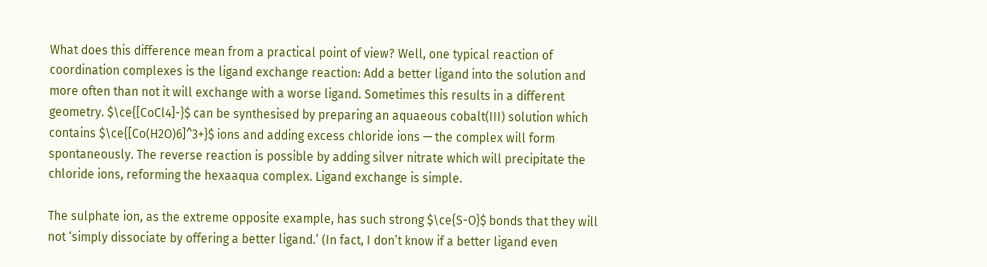What does this difference mean from a practical point of view? Well, one typical reaction of coordination complexes is the ligand exchange reaction: Add a better ligand into the solution and more often than not it will exchange with a worse ligand. Sometimes this results in a different geometry. $\ce{[CoCl4]-}$ can be synthesised by preparing an aquaeous cobalt(III) solution which contains $\ce{[Co(H2O)6]^3+}$ ions and adding excess chloride ions — the complex will form spontaneously. The reverse reaction is possible by adding silver nitrate which will precipitate the chloride ions, reforming the hexaaqua complex. Ligand exchange is simple.

The sulphate ion, as the extreme opposite example, has such strong $\ce{S-O}$ bonds that they will not ‘simply dissociate by offering a better ligand.’ (In fact, I don’t know if a better ligand even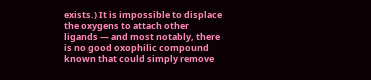exists.) It is impossible to displace the oxygens to attach other ligands — and most notably, there is no good oxophilic compound known that could simply remove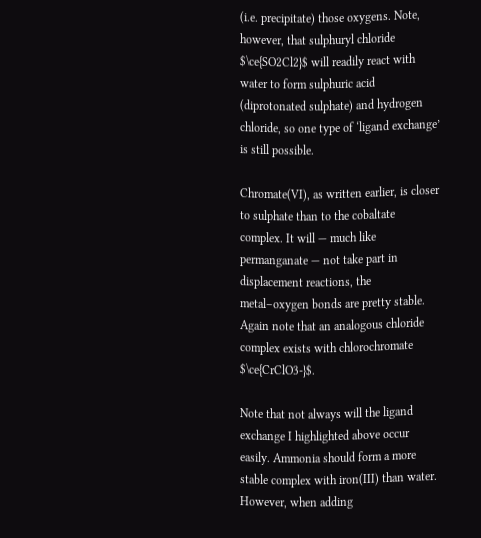(i.e. precipitate) those oxygens. Note, however, that sulphuryl chloride $\ce{SO2Cl2}$ will readily react with water to form sulphuric acid (diprotonated sulphate) and hydrogen chloride, so one type of ‘ligand exchange’ is still possible.

Chromate(VI), as written earlier, is closer to sulphate than to the cobaltate complex. It will — much like permanganate — not take part in displacement reactions, the metal–oxygen bonds are pretty stable. Again note that an analogous chloride complex exists with chlorochromate $\ce{CrClO3-}$.

Note that not always will the ligand exchange I highlighted above occur easily. Ammonia should form a more stable complex with iron(III) than water. However, when adding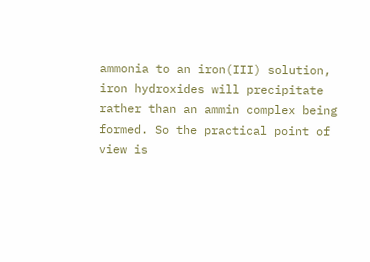ammonia to an iron(III) solution, iron hydroxides will precipitate rather than an ammin complex being formed. So the practical point of view is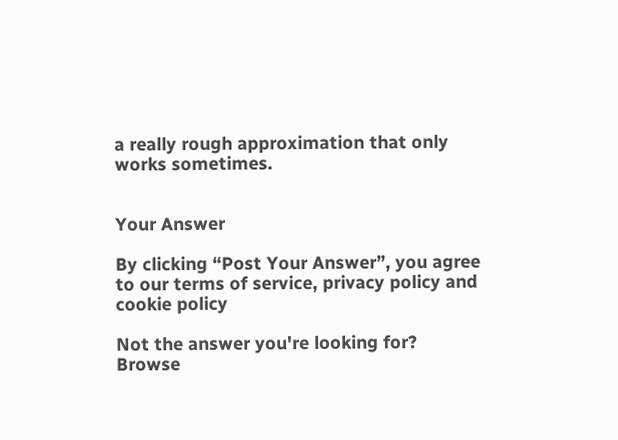a really rough approximation that only works sometimes.


Your Answer

By clicking “Post Your Answer”, you agree to our terms of service, privacy policy and cookie policy

Not the answer you're looking for? Browse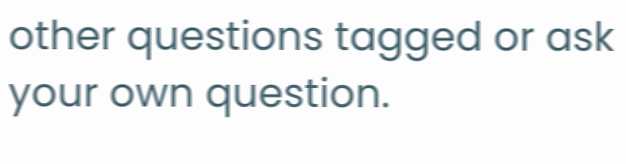other questions tagged or ask your own question.